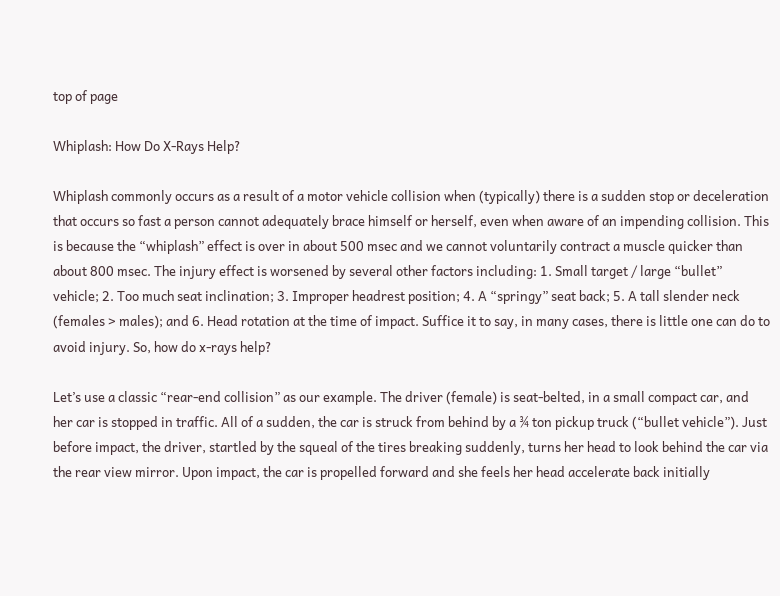top of page

Whiplash: How Do X-Rays Help?

Whiplash commonly occurs as a result of a motor vehicle collision when (typically) there is a sudden stop or deceleration that occurs so fast a person cannot adequately brace himself or herself, even when aware of an impending collision. This is because the “whiplash” effect is over in about 500 msec and we cannot voluntarily contract a muscle quicker than about 800 msec. The injury effect is worsened by several other factors including: 1. Small target / large “bullet” vehicle; 2. Too much seat inclination; 3. Improper headrest position; 4. A “springy” seat back; 5. A tall slender neck (females > males); and 6. Head rotation at the time of impact. Suffice it to say, in many cases, there is little one can do to avoid injury. So, how do x-rays help?

Let’s use a classic “rear-end collision” as our example. The driver (female) is seat-belted, in a small compact car, and her car is stopped in traffic. All of a sudden, the car is struck from behind by a ¾ ton pickup truck (“bullet vehicle”). Just before impact, the driver, startled by the squeal of the tires breaking suddenly, turns her head to look behind the car via the rear view mirror. Upon impact, the car is propelled forward and she feels her head accelerate back initially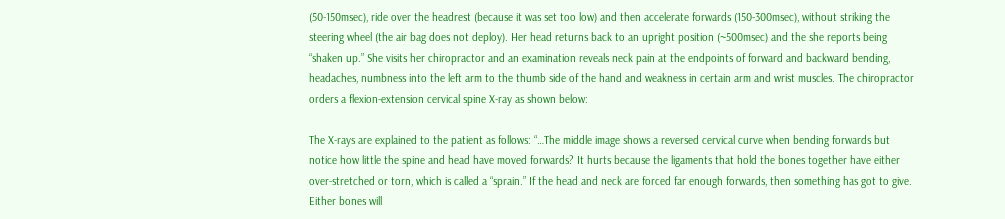(50-150msec), ride over the headrest (because it was set too low) and then accelerate forwards (150-300msec), without striking the steering wheel (the air bag does not deploy). Her head returns back to an upright position (~500msec) and the she reports being “shaken up.” She visits her chiropractor and an examination reveals neck pain at the endpoints of forward and backward bending, headaches, numbness into the left arm to the thumb side of the hand and weakness in certain arm and wrist muscles. The chiropractor orders a flexion-extension cervical spine X-ray as shown below:

The X-rays are explained to the patient as follows: “…The middle image shows a reversed cervical curve when bending forwards but notice how little the spine and head have moved forwards? It hurts because the ligaments that hold the bones together have either over-stretched or torn, which is called a “sprain.” If the head and neck are forced far enough forwards, then something has got to give. Either bones will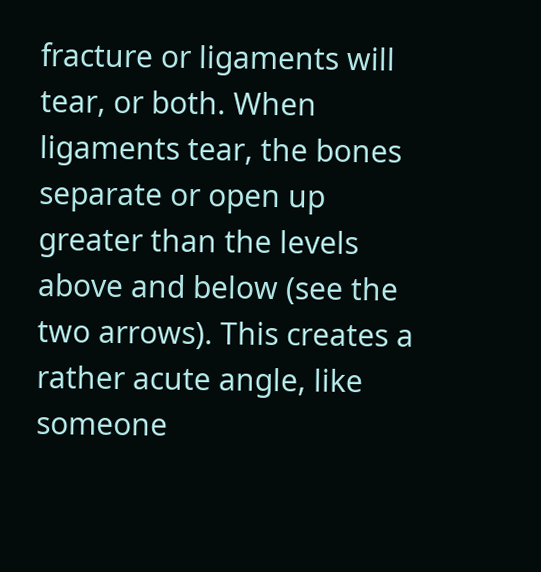fracture or ligaments will tear, or both. When ligaments tear, the bones separate or open up greater than the levels above and below (see the two arrows). This creates a rather acute angle, like someone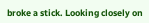broke a stick. Looking closely on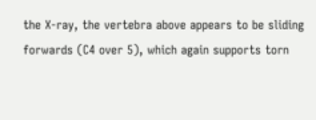the X-ray, the vertebra above appears to be sliding forwards (C4 over 5), which again supports torn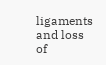ligaments and loss of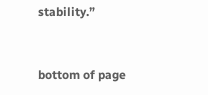stability.”


bottom of page